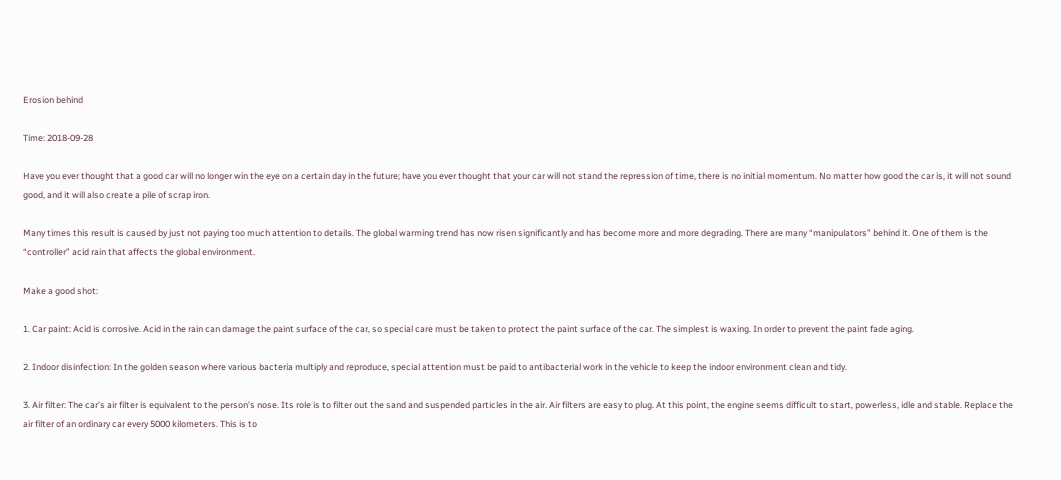Erosion behind

Time: 2018-09-28

Have you ever thought that a good car will no longer win the eye on a certain day in the future; have you ever thought that your car will not stand the repression of time, there is no initial momentum. No matter how good the car is, it will not sound good, and it will also create a pile of scrap iron.

Many times this result is caused by just not paying too much attention to details. The global warming trend has now risen significantly and has become more and more degrading. There are many “manipulators” behind it. One of them is the “controller” acid rain that affects the global environment.

Make a good shot:

1. Car paint: Acid is corrosive. Acid in the rain can damage the paint surface of the car, so special care must be taken to protect the paint surface of the car. The simplest is waxing. In order to prevent the paint fade aging.

2. Indoor disinfection: In the golden season where various bacteria multiply and reproduce, special attention must be paid to antibacterial work in the vehicle to keep the indoor environment clean and tidy.

3. Air filter: The car’s air filter is equivalent to the person’s nose. Its role is to filter out the sand and suspended particles in the air. Air filters are easy to plug. At this point, the engine seems difficult to start, powerless, idle and stable. Replace the air filter of an ordinary car every 5000 kilometers. This is to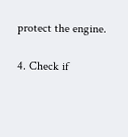protect the engine.

4. Check if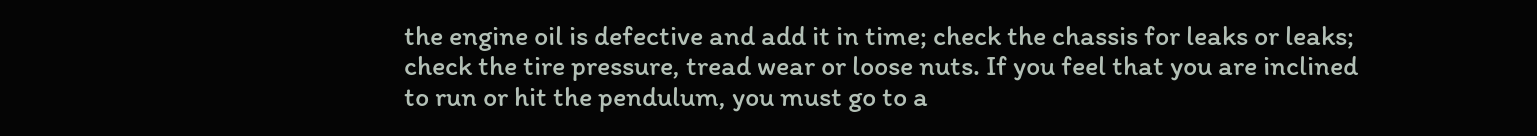the engine oil is defective and add it in time; check the chassis for leaks or leaks; check the tire pressure, tread wear or loose nuts. If you feel that you are inclined to run or hit the pendulum, you must go to a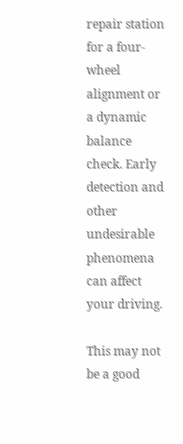repair station for a four-wheel alignment or a dynamic balance check. Early detection and other undesirable phenomena can affect your driving.

This may not be a good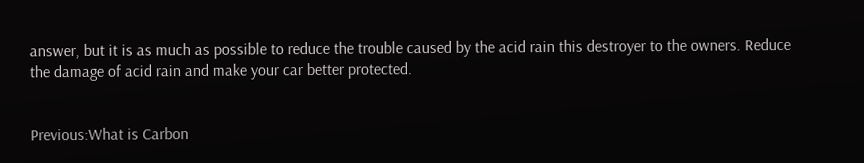answer, but it is as much as possible to reduce the trouble caused by the acid rain this destroyer to the owners. Reduce the damage of acid rain and make your car better protected.


Previous:What is Carbon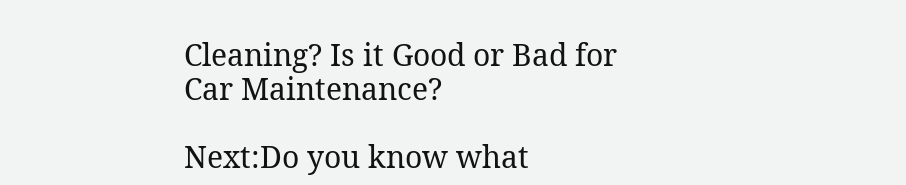Cleaning? Is it Good or Bad for Car Maintenance?

Next:Do you know what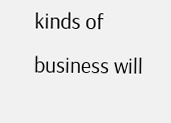kinds of business will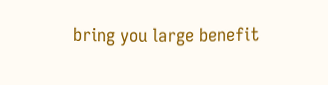bring you large benefit